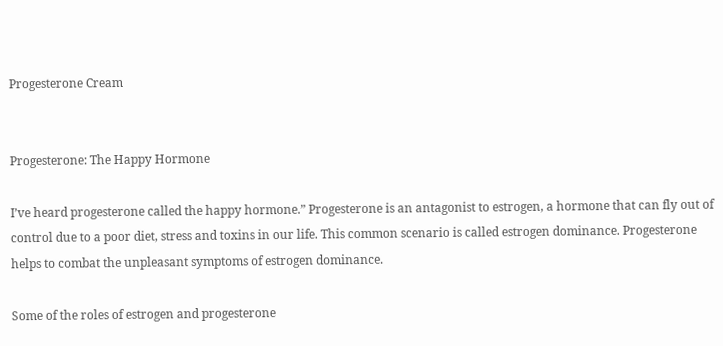Progesterone Cream


Progesterone: The Happy Hormone

I’ve heard progesterone called the happy hormone.” Progesterone is an antagonist to estrogen, a hormone that can fly out of control due to a poor diet, stress and toxins in our life. This common scenario is called estrogen dominance. Progesterone helps to combat the unpleasant symptoms of estrogen dominance.

Some of the roles of estrogen and progesterone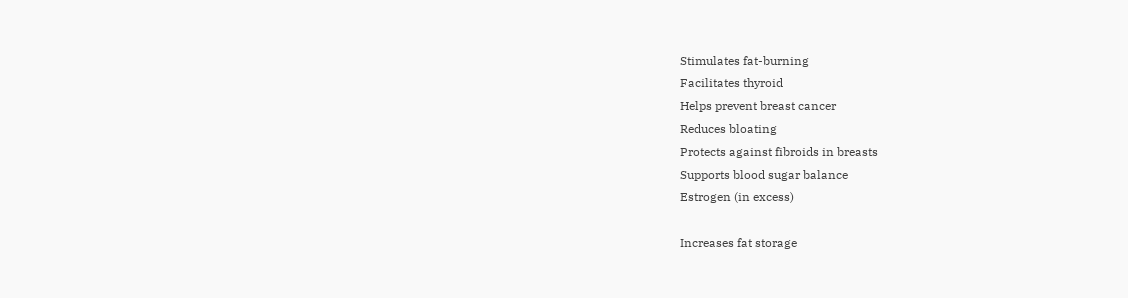Stimulates fat-burning
Facilitates thyroid
Helps prevent breast cancer
Reduces bloating
Protects against fibroids in breasts
Supports blood sugar balance
Estrogen (in excess)

Increases fat storage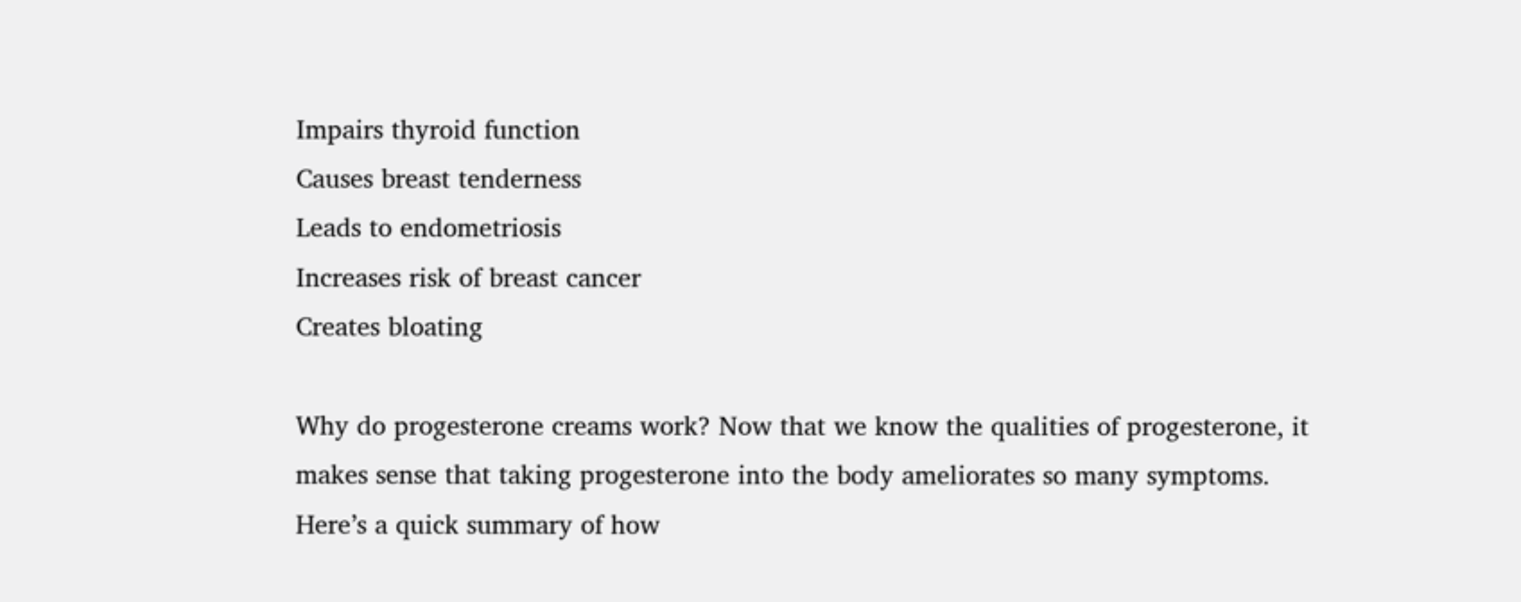Impairs thyroid function
Causes breast tenderness
Leads to endometriosis
Increases risk of breast cancer
Creates bloating

Why do progesterone creams work? Now that we know the qualities of progesterone, it makes sense that taking progesterone into the body ameliorates so many symptoms. Here’s a quick summary of how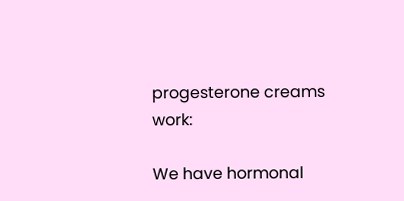progesterone creams work:

We have hormonal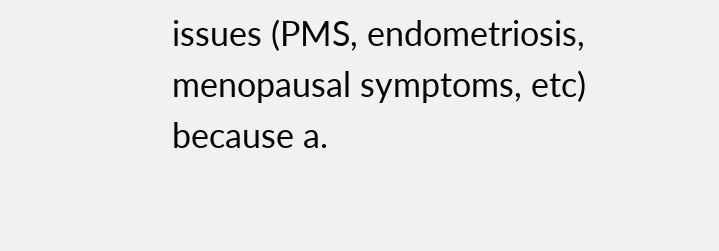issues (PMS, endometriosis, menopausal symptoms, etc) because a.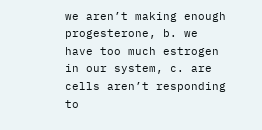we aren’t making enough progesterone, b. we have too much estrogen in our system, c. are cells aren’t responding to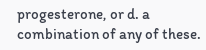progesterone, or d. a combination of any of these.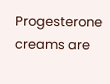Progesterone creams are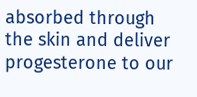absorbed through the skin and deliver progesterone to our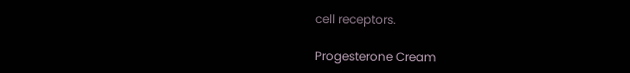cell receptors.

Progesterone Cream